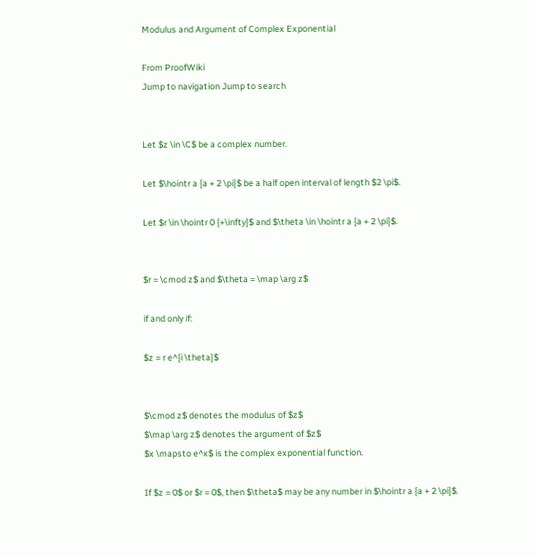Modulus and Argument of Complex Exponential

From ProofWiki
Jump to navigation Jump to search


Let $z \in \C$ be a complex number.

Let $\hointr a {a + 2 \pi}$ be a half open interval of length $2 \pi$.

Let $r \in \hointr 0 {+\infty}$ and $\theta \in \hointr a {a + 2 \pi}$.


$r = \cmod z$ and $\theta = \map \arg z$

if and only if:

$z = r e^{i \theta}$


$\cmod z$ denotes the modulus of $z$
$\map \arg z$ denotes the argument of $z$
$x \mapsto e^x$ is the complex exponential function.

If $z = 0$ or $r = 0$, then $\theta$ may be any number in $\hointr a {a + 2 \pi}$.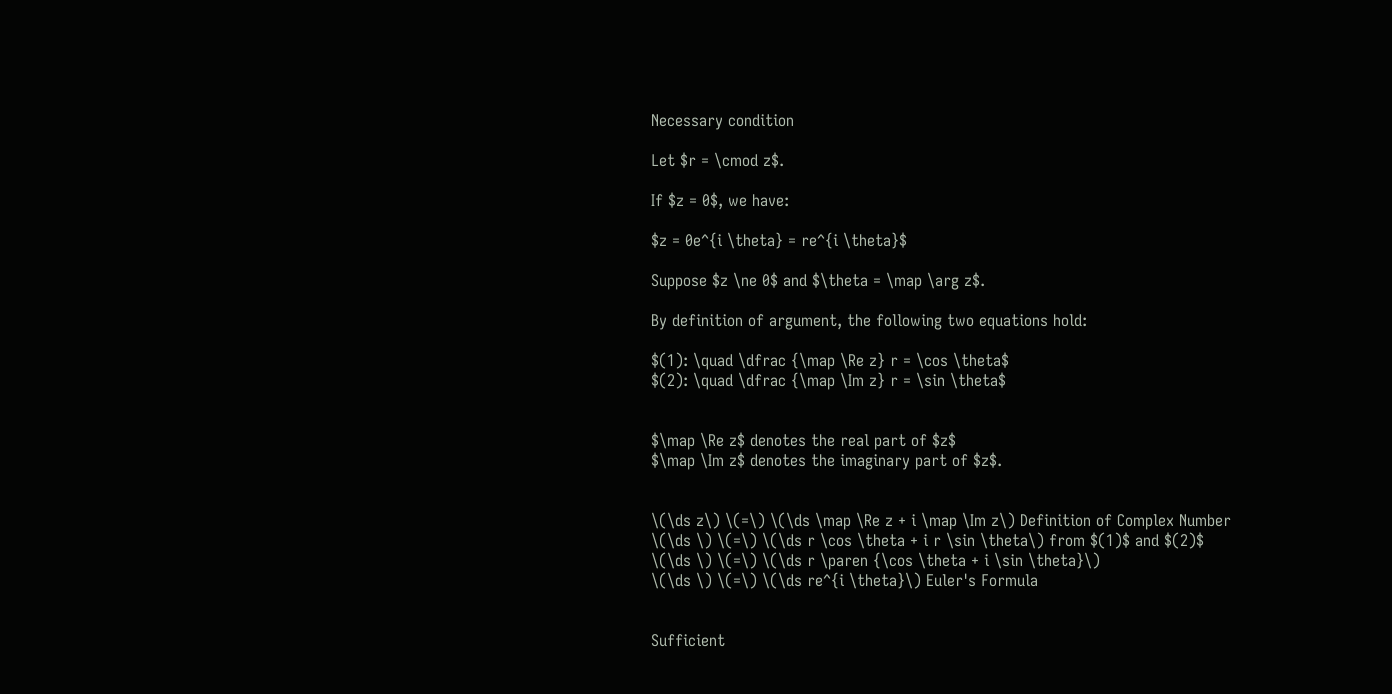Necessary condition

Let $r = \cmod z$.

If $z = 0$, we have:

$z = 0e^{i \theta} = re^{i \theta}$

Suppose $z \ne 0$ and $\theta = \map \arg z$.

By definition of argument, the following two equations hold:

$(1): \quad \dfrac {\map \Re z} r = \cos \theta$
$(2): \quad \dfrac {\map \Im z} r = \sin \theta$


$\map \Re z$ denotes the real part of $z$
$\map \Im z$ denotes the imaginary part of $z$.


\(\ds z\) \(=\) \(\ds \map \Re z + i \map \Im z\) Definition of Complex Number
\(\ds \) \(=\) \(\ds r \cos \theta + i r \sin \theta\) from $(1)$ and $(2)$
\(\ds \) \(=\) \(\ds r \paren {\cos \theta + i \sin \theta}\)
\(\ds \) \(=\) \(\ds re^{i \theta}\) Euler's Formula


Sufficient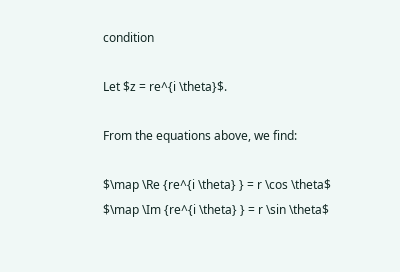condition

Let $z = re^{i \theta}$.

From the equations above, we find:

$\map \Re {re^{i \theta} } = r \cos \theta$
$\map \Im {re^{i \theta} } = r \sin \theta$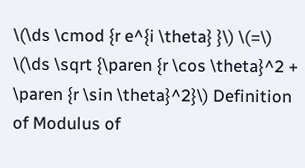\(\ds \cmod {r e^{i \theta} }\) \(=\) \(\ds \sqrt {\paren {r \cos \theta}^2 + \paren {r \sin \theta}^2}\) Definition of Modulus of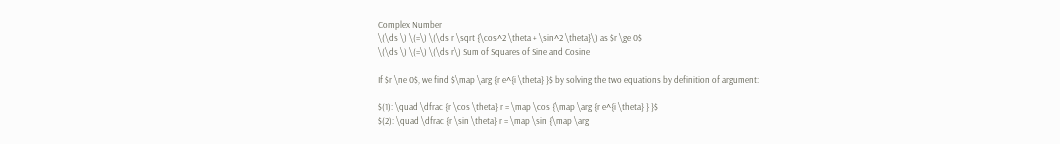Complex Number
\(\ds \) \(=\) \(\ds r \sqrt {\cos^2 \theta + \sin^2 \theta}\) as $r \ge 0$
\(\ds \) \(=\) \(\ds r\) Sum of Squares of Sine and Cosine

If $r \ne 0$, we find $\map \arg {r e^{i \theta} }$ by solving the two equations by definition of argument:

$(1): \quad \dfrac {r \cos \theta} r = \map \cos {\map \arg {r e^{i \theta} } }$
$(2): \quad \dfrac {r \sin \theta} r = \map \sin {\map \arg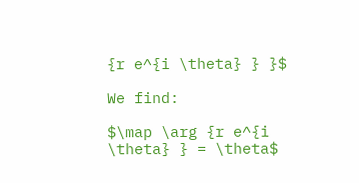{r e^{i \theta} } }$

We find:

$\map \arg {r e^{i \theta} } = \theta$